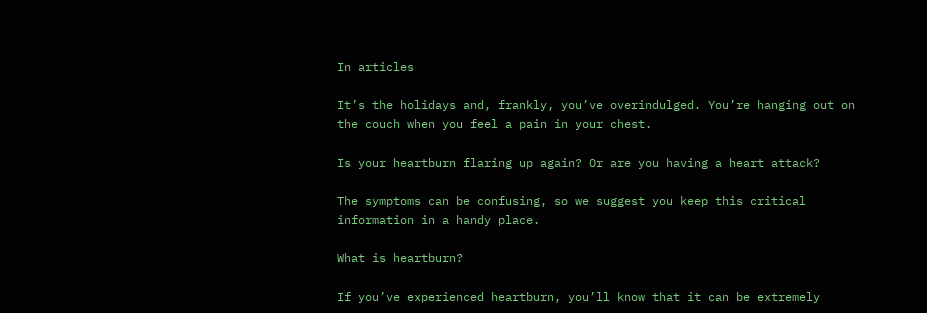In articles

It’s the holidays and, frankly, you’ve overindulged. You’re hanging out on the couch when you feel a pain in your chest.

Is your heartburn flaring up again? Or are you having a heart attack?

The symptoms can be confusing, so we suggest you keep this critical information in a handy place.

What is heartburn?

If you’ve experienced heartburn, you’ll know that it can be extremely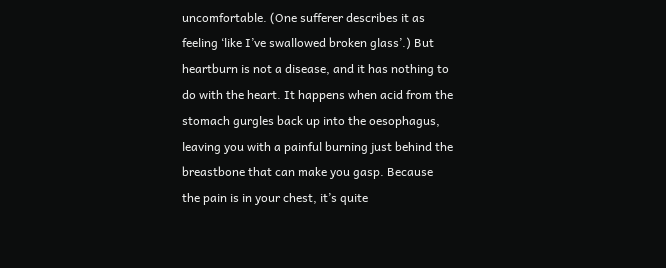uncomfortable. (One sufferer describes it as feeling ‘like I’ve swallowed broken glass’.) But heartburn is not a disease, and it has nothing to do with the heart. It happens when acid from the stomach gurgles back up into the oesophagus, leaving you with a painful burning just behind the breastbone that can make you gasp. Because the pain is in your chest, it’s quite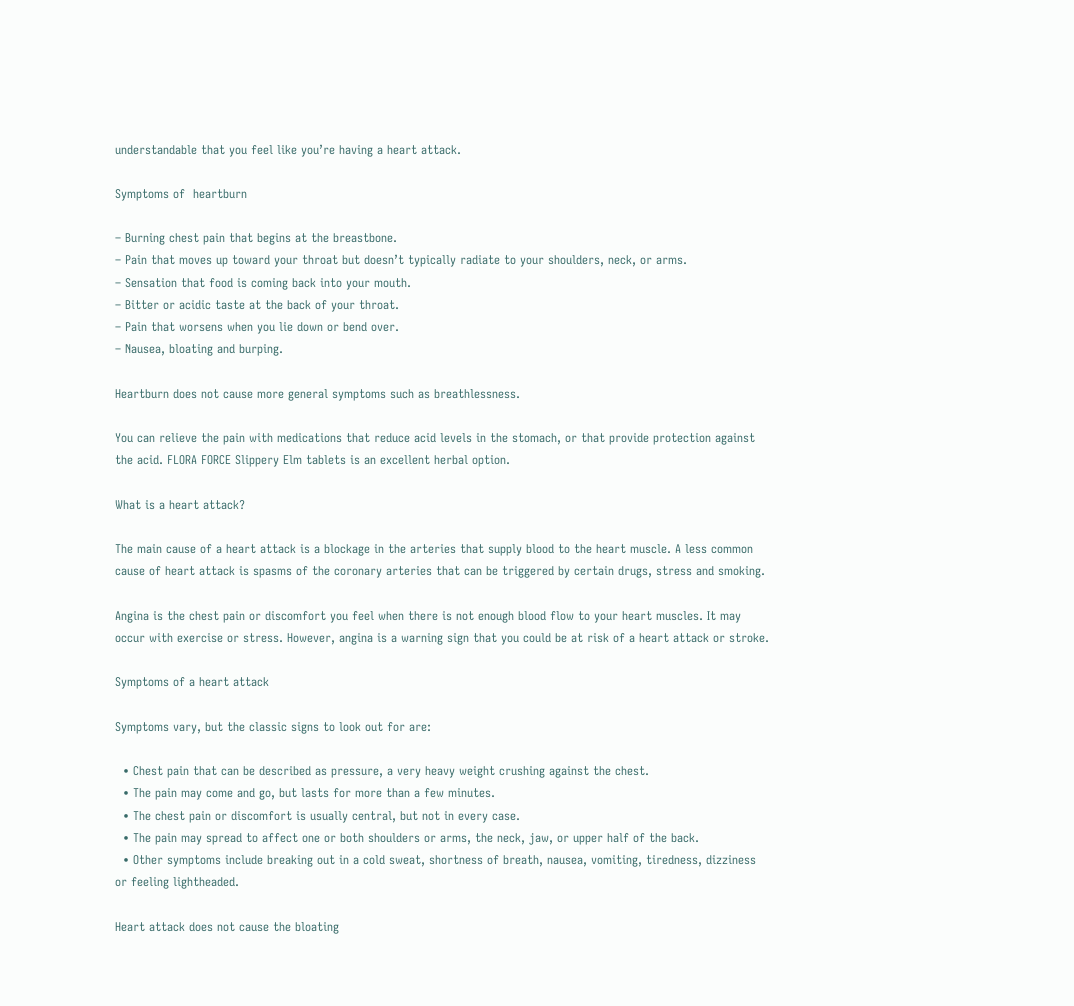understandable that you feel like you’re having a heart attack.

Symptoms of  heartburn

– Burning chest pain that begins at the breastbone.
– Pain that moves up toward your throat but doesn’t typically radiate to your shoulders, neck, or arms.
– Sensation that food is coming back into your mouth.
– Bitter or acidic taste at the back of your throat.
– Pain that worsens when you lie down or bend over.
– Nausea, bloating and burping.

Heartburn does not cause more general symptoms such as breathlessness.

You can relieve the pain with medications that reduce acid levels in the stomach, or that provide protection against the acid. FLORA FORCE Slippery Elm tablets is an excellent herbal option.

What is a heart attack?

The main cause of a heart attack is a blockage in the arteries that supply blood to the heart muscle. A less common cause of heart attack is spasms of the coronary arteries that can be triggered by certain drugs, stress and smoking.

Angina is the chest pain or discomfort you feel when there is not enough blood flow to your heart muscles. It may occur with exercise or stress. However, angina is a warning sign that you could be at risk of a heart attack or stroke.

Symptoms of a heart attack

Symptoms vary, but the classic signs to look out for are:

  • Chest pain that can be described as pressure, a very heavy weight crushing against the chest.
  • The pain may come and go, but lasts for more than a few minutes.
  • The chest pain or discomfort is usually central, but not in every case.
  • The pain may spread to affect one or both shoulders or arms, the neck, jaw, or upper half of the back.
  • Other symptoms include breaking out in a cold sweat, shortness of breath, nausea, vomiting, tiredness, dizziness or feeling lightheaded.

Heart attack does not cause the bloating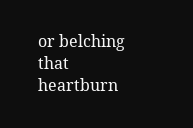or belching that heartburn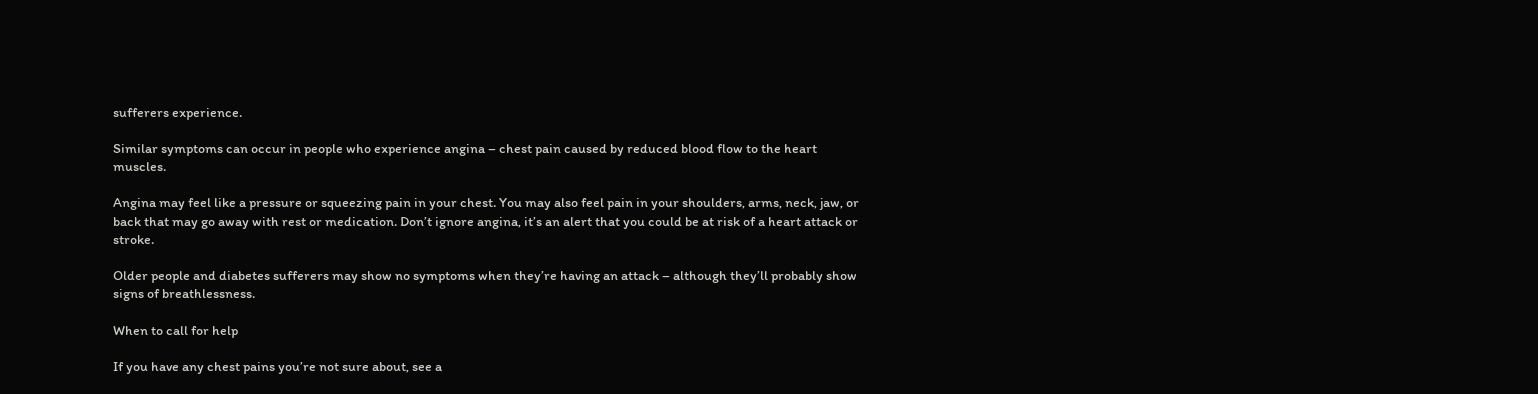sufferers experience.

Similar symptoms can occur in people who experience angina – chest pain caused by reduced blood flow to the heart muscles.

Angina may feel like a pressure or squeezing pain in your chest. You may also feel pain in your shoulders, arms, neck, jaw, or back that may go away with rest or medication. Don’t ignore angina, it’s an alert that you could be at risk of a heart attack or stroke.

Older people and diabetes sufferers may show no symptoms when they’re having an attack – although they’ll probably show signs of breathlessness.

When to call for help

If you have any chest pains you’re not sure about, see a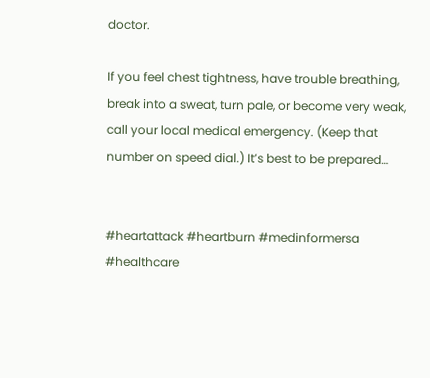doctor.

If you feel chest tightness, have trouble breathing, break into a sweat, turn pale, or become very weak, call your local medical emergency. (Keep that number on speed dial.) It’s best to be prepared…


#heartattack #heartburn #medinformersa #healthcare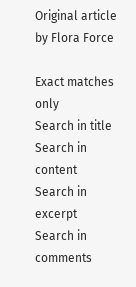Original article by Flora Force

Exact matches only
Search in title
Search in content
Search in excerpt
Search in comments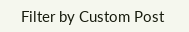Filter by Custom Post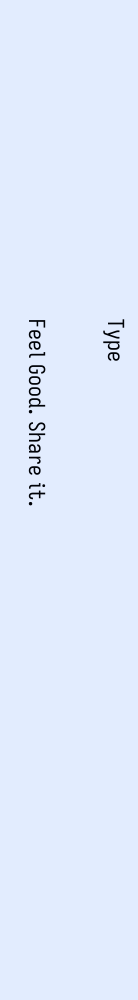Type

Feel Good. Share it.